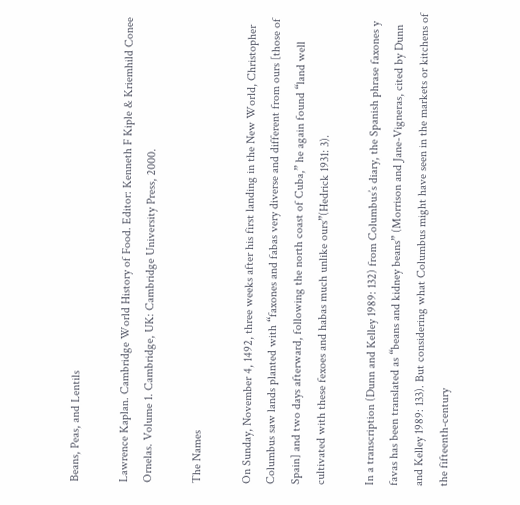Beans, Peas, and Lentils

Lawrence Kaplan. Cambridge World History of Food. Editor: Kenneth F Kiple & Kriemhild Conee Ornelas. Volume 1. Cambridge, UK: Cambridge University Press, 2000.

The Names

On Sunday, November 4, 1492, three weeks after his first landing in the New World, Christopher Columbus saw lands planted with “faxones and fabas very diverse and different from ours [those of Spain] and two days afterward, following the north coast of Cuba,” he again found “land well cultivated with these fexoes and habas much unlike ours”(Hedrick 1931: 3).

In a transcription (Dunn and Kelley 1989: 132) from Columbus’s diary, the Spanish phrase faxones y favas has been translated as “beans and kidney beans” (Morrison and Jane-Vigneras, cited by Dunn and Kelley 1989: 133). But considering what Columbus might have seen in the markets or kitchens of the fifteenth-century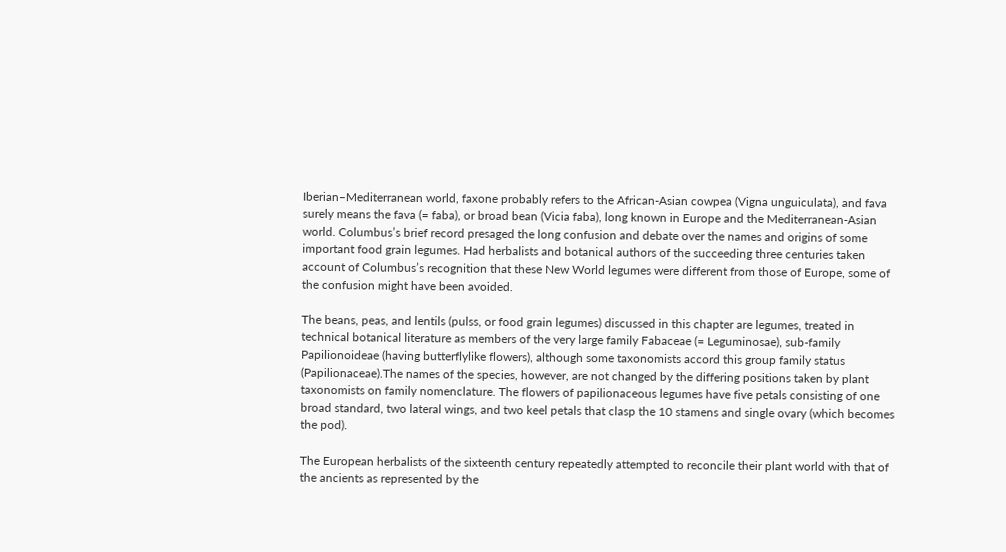Iberian–Mediterranean world, faxone probably refers to the African-Asian cowpea (Vigna unguiculata), and fava surely means the fava (= faba), or broad bean (Vicia faba), long known in Europe and the Mediterranean-Asian world. Columbus’s brief record presaged the long confusion and debate over the names and origins of some important food grain legumes. Had herbalists and botanical authors of the succeeding three centuries taken account of Columbus’s recognition that these New World legumes were different from those of Europe, some of the confusion might have been avoided.

The beans, peas, and lentils (pulss, or food grain legumes) discussed in this chapter are legumes, treated in technical botanical literature as members of the very large family Fabaceae (= Leguminosae), sub-family Papilionoideae (having butterflylike flowers), although some taxonomists accord this group family status (Papilionaceae).The names of the species, however, are not changed by the differing positions taken by plant taxonomists on family nomenclature. The flowers of papilionaceous legumes have five petals consisting of one broad standard, two lateral wings, and two keel petals that clasp the 10 stamens and single ovary (which becomes the pod).

The European herbalists of the sixteenth century repeatedly attempted to reconcile their plant world with that of the ancients as represented by the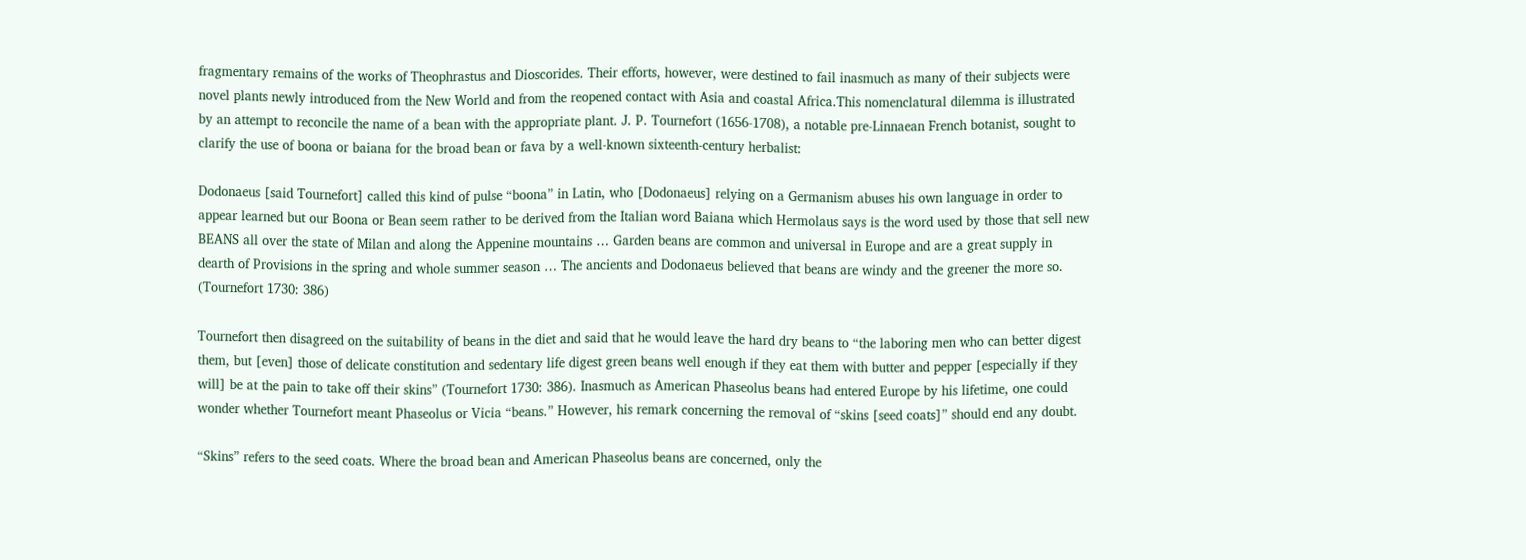fragmentary remains of the works of Theophrastus and Dioscorides. Their efforts, however, were destined to fail inasmuch as many of their subjects were novel plants newly introduced from the New World and from the reopened contact with Asia and coastal Africa.This nomenclatural dilemma is illustrated by an attempt to reconcile the name of a bean with the appropriate plant. J. P. Tournefort (1656-1708), a notable pre-Linnaean French botanist, sought to clarify the use of boona or baiana for the broad bean or fava by a well-known sixteenth-century herbalist:

Dodonaeus [said Tournefort] called this kind of pulse “boona” in Latin, who [Dodonaeus] relying on a Germanism abuses his own language in order to appear learned but our Boona or Bean seem rather to be derived from the Italian word Baiana which Hermolaus says is the word used by those that sell new BEANS all over the state of Milan and along the Appenine mountains … Garden beans are common and universal in Europe and are a great supply in dearth of Provisions in the spring and whole summer season … The ancients and Dodonaeus believed that beans are windy and the greener the more so. (Tournefort 1730: 386)

Tournefort then disagreed on the suitability of beans in the diet and said that he would leave the hard dry beans to “the laboring men who can better digest them, but [even] those of delicate constitution and sedentary life digest green beans well enough if they eat them with butter and pepper [especially if they will] be at the pain to take off their skins” (Tournefort 1730: 386). Inasmuch as American Phaseolus beans had entered Europe by his lifetime, one could wonder whether Tournefort meant Phaseolus or Vicia “beans.” However, his remark concerning the removal of “skins [seed coats]” should end any doubt.

“Skins” refers to the seed coats. Where the broad bean and American Phaseolus beans are concerned, only the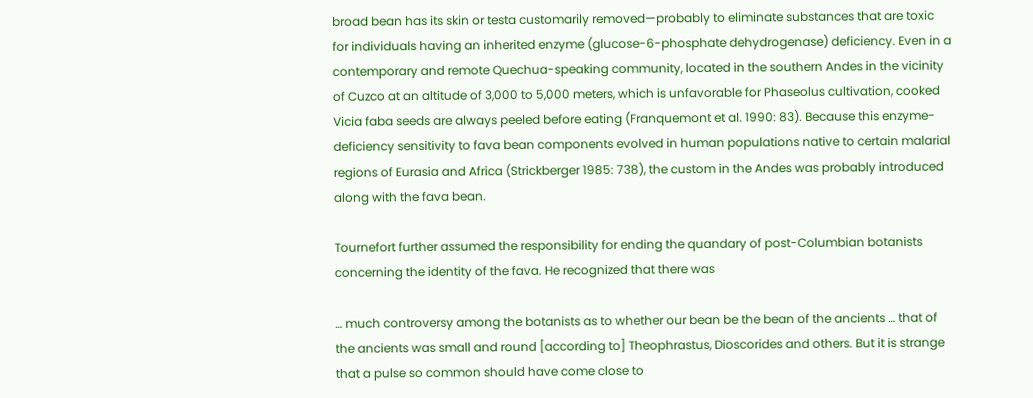broad bean has its skin or testa customarily removed—probably to eliminate substances that are toxic for individuals having an inherited enzyme (glucose-6-phosphate dehydrogenase) deficiency. Even in a contemporary and remote Quechua-speaking community, located in the southern Andes in the vicinity of Cuzco at an altitude of 3,000 to 5,000 meters, which is unfavorable for Phaseolus cultivation, cooked Vicia faba seeds are always peeled before eating (Franquemont et al. 1990: 83). Because this enzyme-deficiency sensitivity to fava bean components evolved in human populations native to certain malarial regions of Eurasia and Africa (Strickberger 1985: 738), the custom in the Andes was probably introduced along with the fava bean.

Tournefort further assumed the responsibility for ending the quandary of post-Columbian botanists concerning the identity of the fava. He recognized that there was

… much controversy among the botanists as to whether our bean be the bean of the ancients … that of the ancients was small and round [according to] Theophrastus, Dioscorides and others. But it is strange that a pulse so common should have come close to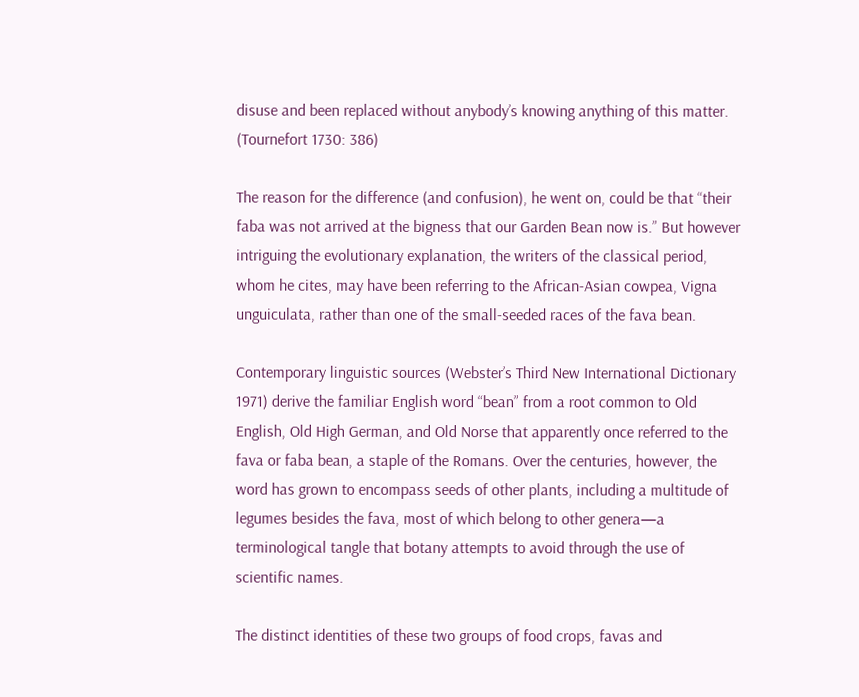disuse and been replaced without anybody’s knowing anything of this matter. (Tournefort 1730: 386)

The reason for the difference (and confusion), he went on, could be that “their faba was not arrived at the bigness that our Garden Bean now is.” But however intriguing the evolutionary explanation, the writers of the classical period, whom he cites, may have been referring to the African-Asian cowpea, Vigna unguiculata, rather than one of the small-seeded races of the fava bean.

Contemporary linguistic sources (Webster’s Third New International Dictionary 1971) derive the familiar English word “bean” from a root common to Old English, Old High German, and Old Norse that apparently once referred to the fava or faba bean, a staple of the Romans. Over the centuries, however, the word has grown to encompass seeds of other plants, including a multitude of legumes besides the fava, most of which belong to other genera—a terminological tangle that botany attempts to avoid through the use of scientific names.

The distinct identities of these two groups of food crops, favas and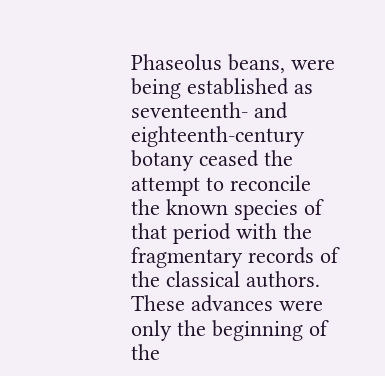Phaseolus beans, were being established as seventeenth- and eighteenth-century botany ceased the attempt to reconcile the known species of that period with the fragmentary records of the classical authors. These advances were only the beginning of the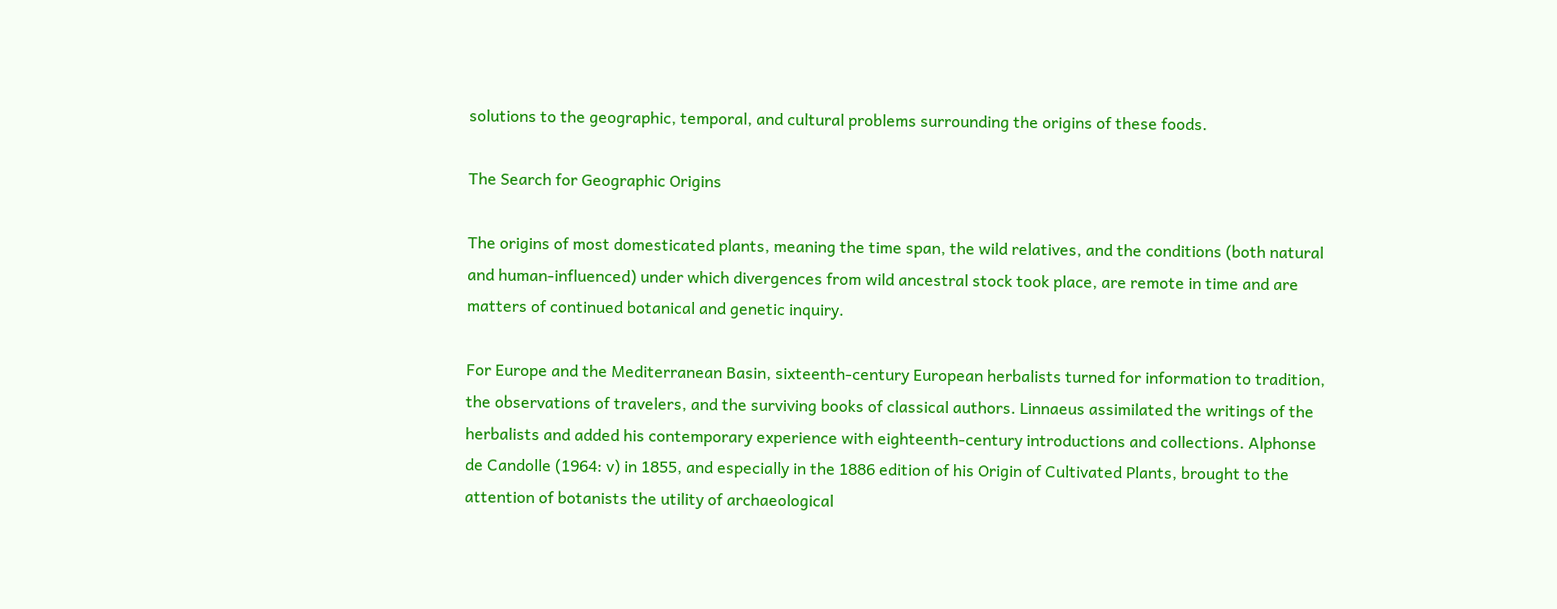solutions to the geographic, temporal, and cultural problems surrounding the origins of these foods.

The Search for Geographic Origins

The origins of most domesticated plants, meaning the time span, the wild relatives, and the conditions (both natural and human-influenced) under which divergences from wild ancestral stock took place, are remote in time and are matters of continued botanical and genetic inquiry.

For Europe and the Mediterranean Basin, sixteenth-century European herbalists turned for information to tradition, the observations of travelers, and the surviving books of classical authors. Linnaeus assimilated the writings of the herbalists and added his contemporary experience with eighteenth-century introductions and collections. Alphonse de Candolle (1964: v) in 1855, and especially in the 1886 edition of his Origin of Cultivated Plants, brought to the attention of botanists the utility of archaeological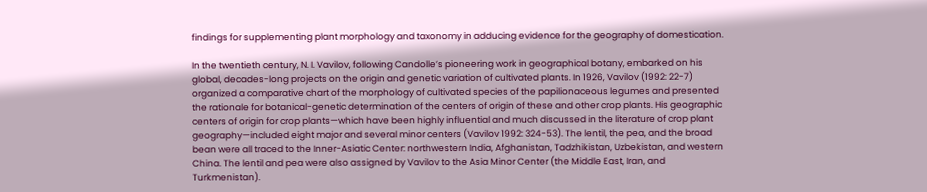findings for supplementing plant morphology and taxonomy in adducing evidence for the geography of domestication.

In the twentieth century, N. I. Vavilov, following Candolle’s pioneering work in geographical botany, embarked on his global, decades-long projects on the origin and genetic variation of cultivated plants. In 1926, Vavilov (1992: 22-7) organized a comparative chart of the morphology of cultivated species of the papilionaceous legumes and presented the rationale for botanical-genetic determination of the centers of origin of these and other crop plants. His geographic centers of origin for crop plants—which have been highly influential and much discussed in the literature of crop plant geography—included eight major and several minor centers (Vavilov 1992: 324-53). The lentil, the pea, and the broad bean were all traced to the Inner-Asiatic Center: northwestern India, Afghanistan, Tadzhikistan, Uzbekistan, and western China. The lentil and pea were also assigned by Vavilov to the Asia Minor Center (the Middle East, Iran, and Turkmenistan).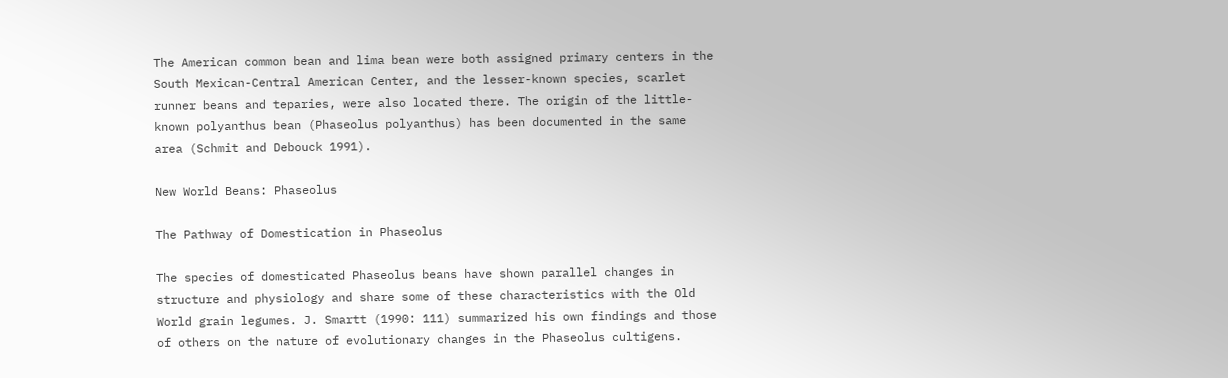The American common bean and lima bean were both assigned primary centers in the South Mexican-Central American Center, and the lesser-known species, scarlet runner beans and teparies, were also located there. The origin of the little-known polyanthus bean (Phaseolus polyanthus) has been documented in the same area (Schmit and Debouck 1991).

New World Beans: Phaseolus

The Pathway of Domestication in Phaseolus

The species of domesticated Phaseolus beans have shown parallel changes in structure and physiology and share some of these characteristics with the Old World grain legumes. J. Smartt (1990: 111) summarized his own findings and those of others on the nature of evolutionary changes in the Phaseolus cultigens.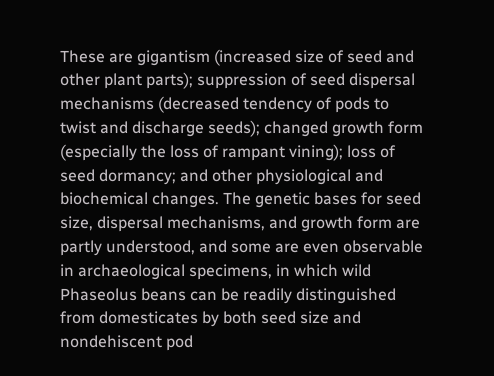These are gigantism (increased size of seed and other plant parts); suppression of seed dispersal mechanisms (decreased tendency of pods to twist and discharge seeds); changed growth form (especially the loss of rampant vining); loss of seed dormancy; and other physiological and biochemical changes. The genetic bases for seed size, dispersal mechanisms, and growth form are partly understood, and some are even observable in archaeological specimens, in which wild Phaseolus beans can be readily distinguished from domesticates by both seed size and nondehiscent pod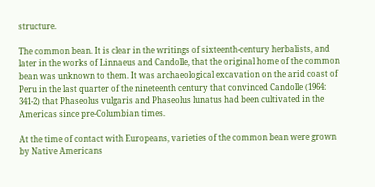structure.

The common bean. It is clear in the writings of sixteenth-century herbalists, and later in the works of Linnaeus and Candolle, that the original home of the common bean was unknown to them. It was archaeological excavation on the arid coast of Peru in the last quarter of the nineteenth century that convinced Candolle (1964: 341-2) that Phaseolus vulgaris and Phaseolus lunatus had been cultivated in the Americas since pre-Columbian times.

At the time of contact with Europeans, varieties of the common bean were grown by Native Americans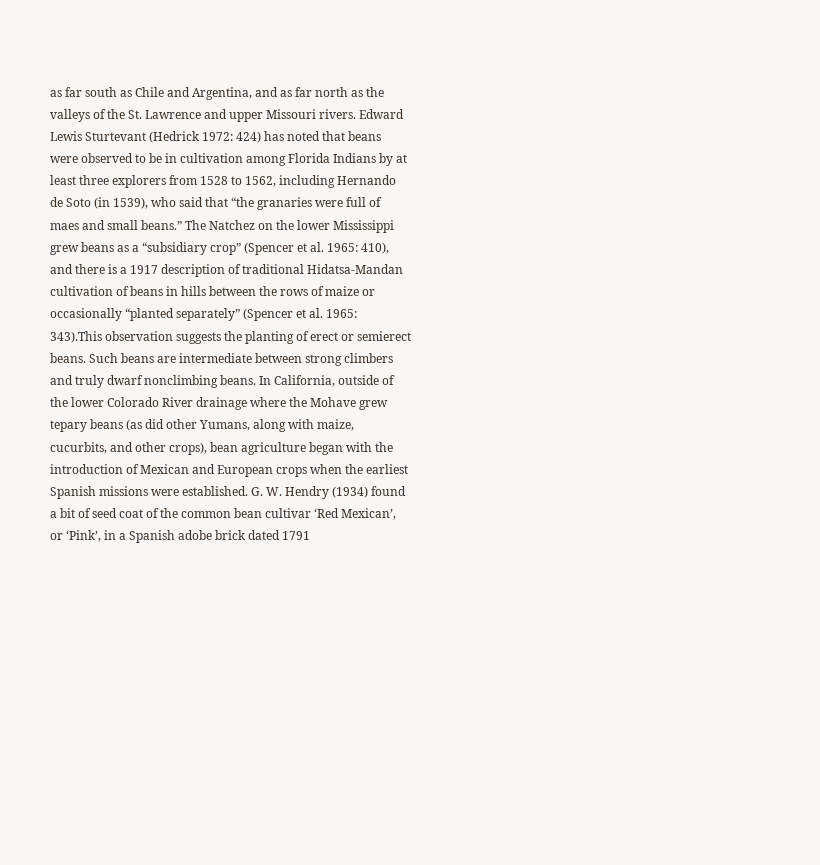as far south as Chile and Argentina, and as far north as the valleys of the St. Lawrence and upper Missouri rivers. Edward Lewis Sturtevant (Hedrick 1972: 424) has noted that beans were observed to be in cultivation among Florida Indians by at least three explorers from 1528 to 1562, including Hernando de Soto (in 1539), who said that “the granaries were full of maes and small beans.” The Natchez on the lower Mississippi grew beans as a “subsidiary crop” (Spencer et al. 1965: 410), and there is a 1917 description of traditional Hidatsa-Mandan cultivation of beans in hills between the rows of maize or occasionally “planted separately” (Spencer et al. 1965: 343).This observation suggests the planting of erect or semierect beans. Such beans are intermediate between strong climbers and truly dwarf nonclimbing beans. In California, outside of the lower Colorado River drainage where the Mohave grew tepary beans (as did other Yumans, along with maize, cucurbits, and other crops), bean agriculture began with the introduction of Mexican and European crops when the earliest Spanish missions were established. G. W. Hendry (1934) found a bit of seed coat of the common bean cultivar ‘Red Mexican’, or ‘Pink’, in a Spanish adobe brick dated 1791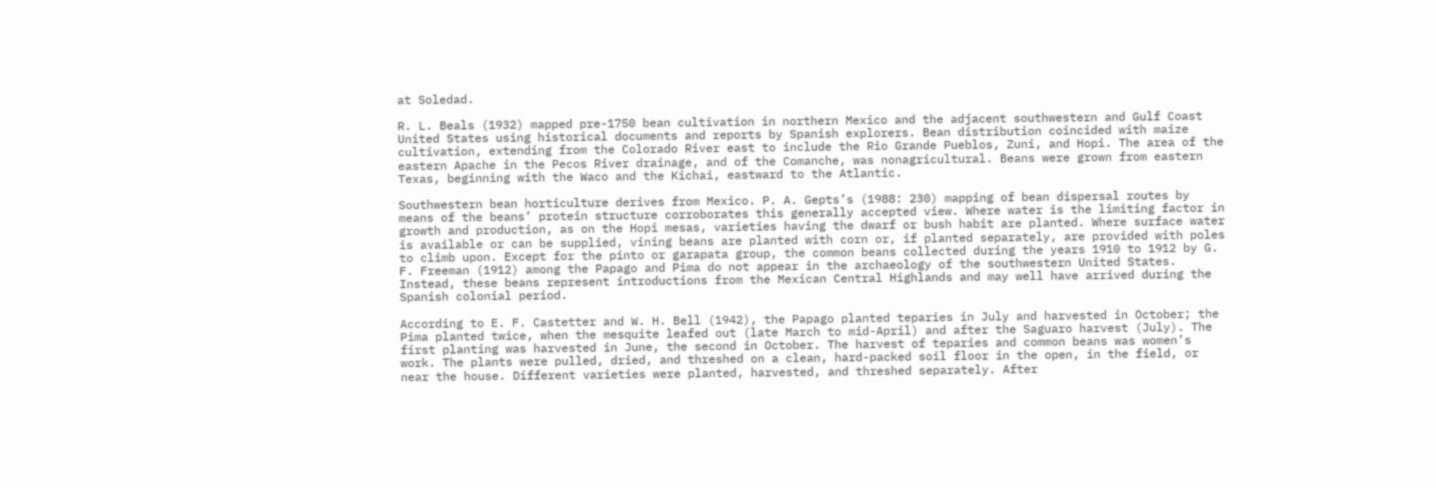at Soledad.

R. L. Beals (1932) mapped pre-1750 bean cultivation in northern Mexico and the adjacent southwestern and Gulf Coast United States using historical documents and reports by Spanish explorers. Bean distribution coincided with maize cultivation, extending from the Colorado River east to include the Rio Grande Pueblos, Zuni, and Hopi. The area of the eastern Apache in the Pecos River drainage, and of the Comanche, was nonagricultural. Beans were grown from eastern Texas, beginning with the Waco and the Kichai, eastward to the Atlantic.

Southwestern bean horticulture derives from Mexico. P. A. Gepts’s (1988: 230) mapping of bean dispersal routes by means of the beans’ protein structure corroborates this generally accepted view. Where water is the limiting factor in growth and production, as on the Hopi mesas, varieties having the dwarf or bush habit are planted. Where surface water is available or can be supplied, vining beans are planted with corn or, if planted separately, are provided with poles to climb upon. Except for the pinto or garapata group, the common beans collected during the years 1910 to 1912 by G. F. Freeman (1912) among the Papago and Pima do not appear in the archaeology of the southwestern United States. Instead, these beans represent introductions from the Mexican Central Highlands and may well have arrived during the Spanish colonial period.

According to E. F. Castetter and W. H. Bell (1942), the Papago planted teparies in July and harvested in October; the Pima planted twice, when the mesquite leafed out (late March to mid-April) and after the Saguaro harvest (July). The first planting was harvested in June, the second in October. The harvest of teparies and common beans was women’s work. The plants were pulled, dried, and threshed on a clean, hard-packed soil floor in the open, in the field, or near the house. Different varieties were planted, harvested, and threshed separately. After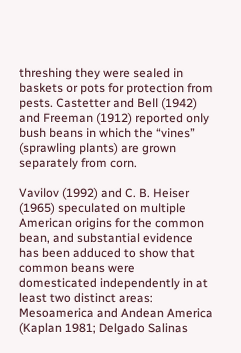threshing they were sealed in baskets or pots for protection from pests. Castetter and Bell (1942) and Freeman (1912) reported only bush beans in which the “vines” (sprawling plants) are grown separately from corn.

Vavilov (1992) and C. B. Heiser (1965) speculated on multiple American origins for the common bean, and substantial evidence has been adduced to show that common beans were domesticated independently in at least two distinct areas: Mesoamerica and Andean America (Kaplan 1981; Delgado Salinas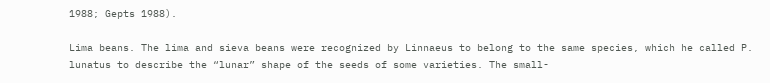1988; Gepts 1988).

Lima beans. The lima and sieva beans were recognized by Linnaeus to belong to the same species, which he called P. lunatus to describe the “lunar” shape of the seeds of some varieties. The small-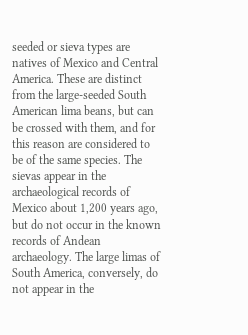seeded or sieva types are natives of Mexico and Central America. These are distinct from the large-seeded South American lima beans, but can be crossed with them, and for this reason are considered to be of the same species. The sievas appear in the archaeological records of Mexico about 1,200 years ago, but do not occur in the known records of Andean archaeology. The large limas of South America, conversely, do not appear in the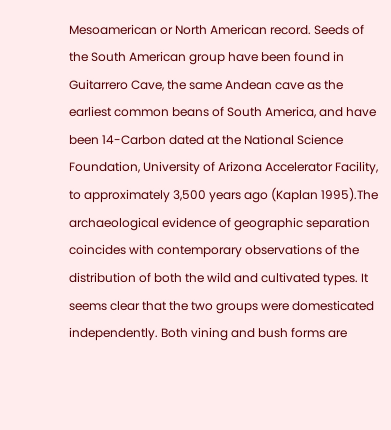Mesoamerican or North American record. Seeds of the South American group have been found in Guitarrero Cave, the same Andean cave as the earliest common beans of South America, and have been 14-Carbon dated at the National Science Foundation, University of Arizona Accelerator Facility, to approximately 3,500 years ago (Kaplan 1995).The archaeological evidence of geographic separation coincides with contemporary observations of the distribution of both the wild and cultivated types. It seems clear that the two groups were domesticated independently. Both vining and bush forms are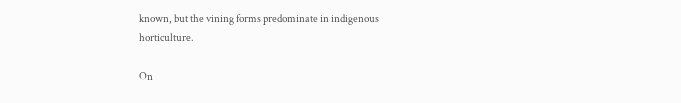known, but the vining forms predominate in indigenous horticulture.

On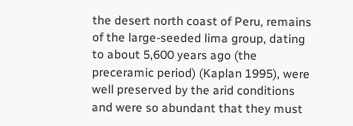the desert north coast of Peru, remains of the large-seeded lima group, dating to about 5,600 years ago (the preceramic period) (Kaplan 1995), were well preserved by the arid conditions and were so abundant that they must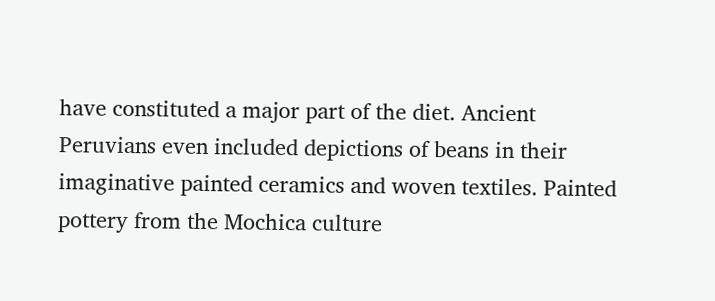have constituted a major part of the diet. Ancient Peruvians even included depictions of beans in their imaginative painted ceramics and woven textiles. Painted pottery from the Mochica culture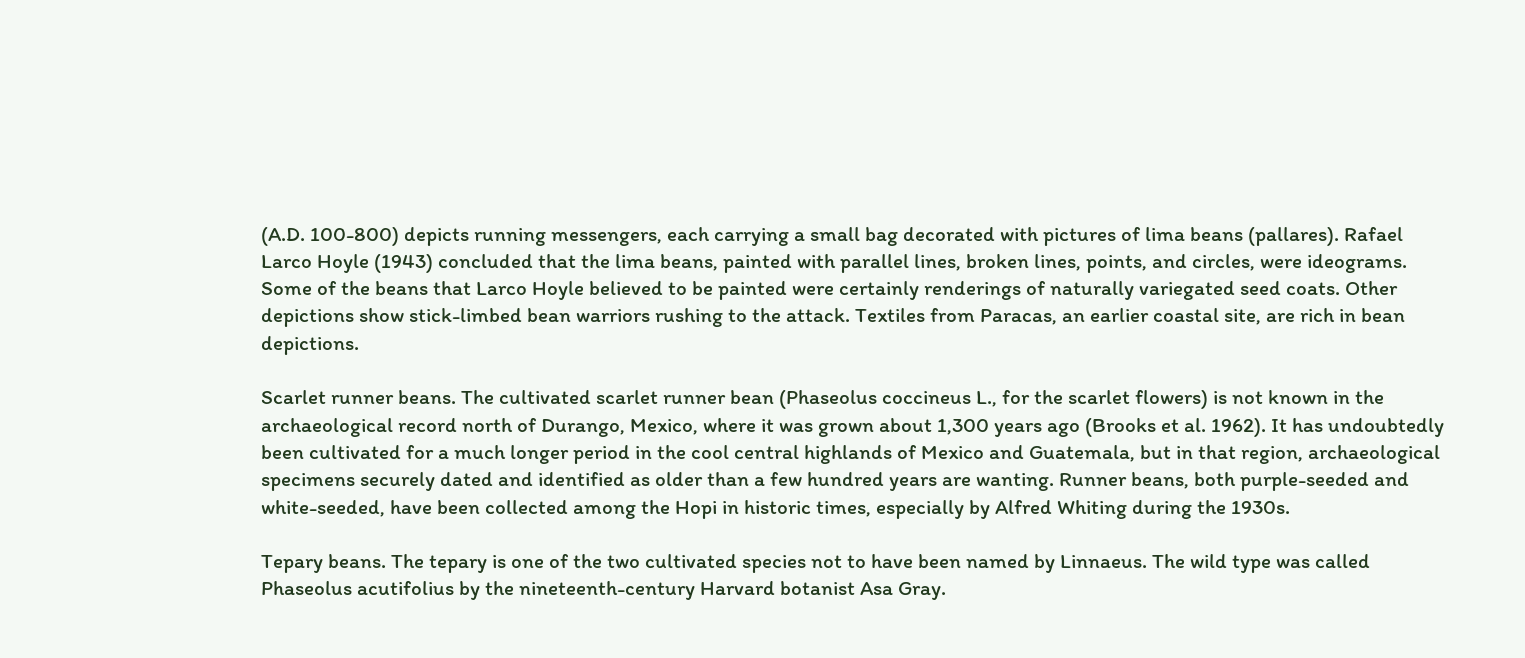(A.D. 100-800) depicts running messengers, each carrying a small bag decorated with pictures of lima beans (pallares). Rafael Larco Hoyle (1943) concluded that the lima beans, painted with parallel lines, broken lines, points, and circles, were ideograms. Some of the beans that Larco Hoyle believed to be painted were certainly renderings of naturally variegated seed coats. Other depictions show stick-limbed bean warriors rushing to the attack. Textiles from Paracas, an earlier coastal site, are rich in bean depictions.

Scarlet runner beans. The cultivated scarlet runner bean (Phaseolus coccineus L., for the scarlet flowers) is not known in the archaeological record north of Durango, Mexico, where it was grown about 1,300 years ago (Brooks et al. 1962). It has undoubtedly been cultivated for a much longer period in the cool central highlands of Mexico and Guatemala, but in that region, archaeological specimens securely dated and identified as older than a few hundred years are wanting. Runner beans, both purple-seeded and white-seeded, have been collected among the Hopi in historic times, especially by Alfred Whiting during the 1930s.

Tepary beans. The tepary is one of the two cultivated species not to have been named by Linnaeus. The wild type was called Phaseolus acutifolius by the nineteenth-century Harvard botanist Asa Gray.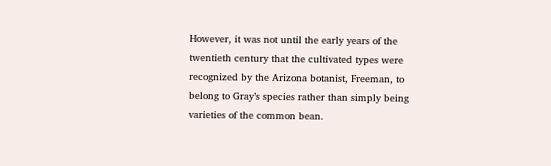However, it was not until the early years of the twentieth century that the cultivated types were recognized by the Arizona botanist, Freeman, to belong to Gray’s species rather than simply being varieties of the common bean.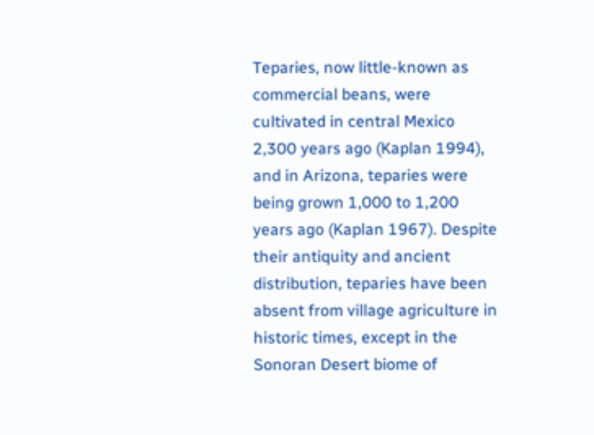Teparies, now little-known as commercial beans, were cultivated in central Mexico 2,300 years ago (Kaplan 1994), and in Arizona, teparies were being grown 1,000 to 1,200 years ago (Kaplan 1967). Despite their antiquity and ancient distribution, teparies have been absent from village agriculture in historic times, except in the Sonoran Desert biome of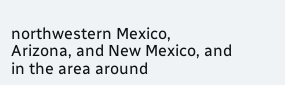northwestern Mexico, Arizona, and New Mexico, and in the area around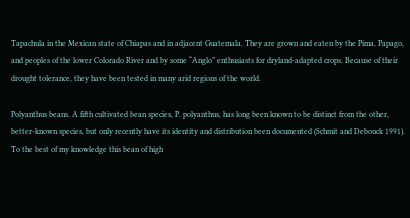Tapachula in the Mexican state of Chiapas and in adjacent Guatemala. They are grown and eaten by the Pima, Papago, and peoples of the lower Colorado River and by some “Anglo” enthusiasts for dryland-adapted crops. Because of their drought tolerance, they have been tested in many arid regions of the world.

Polyanthus beans. A fifth cultivated bean species, P. polyanthus, has long been known to be distinct from the other, better-known species, but only recently have its identity and distribution been documented (Schmit and Debouck 1991). To the best of my knowledge this bean of high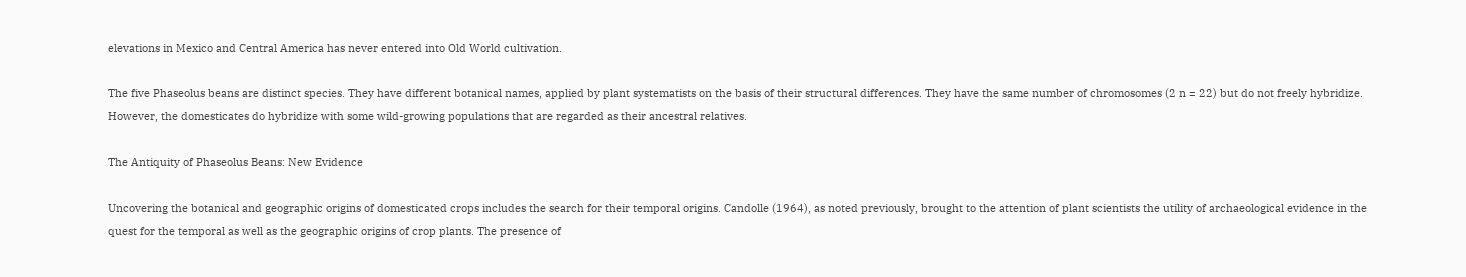elevations in Mexico and Central America has never entered into Old World cultivation.

The five Phaseolus beans are distinct species. They have different botanical names, applied by plant systematists on the basis of their structural differences. They have the same number of chromosomes (2 n = 22) but do not freely hybridize. However, the domesticates do hybridize with some wild-growing populations that are regarded as their ancestral relatives.

The Antiquity of Phaseolus Beans: New Evidence

Uncovering the botanical and geographic origins of domesticated crops includes the search for their temporal origins. Candolle (1964), as noted previously, brought to the attention of plant scientists the utility of archaeological evidence in the quest for the temporal as well as the geographic origins of crop plants. The presence of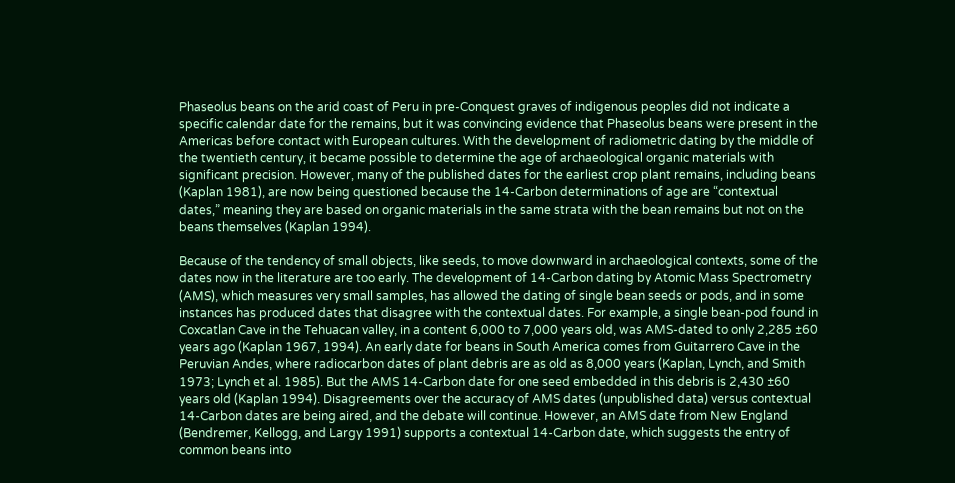Phaseolus beans on the arid coast of Peru in pre-Conquest graves of indigenous peoples did not indicate a specific calendar date for the remains, but it was convincing evidence that Phaseolus beans were present in the Americas before contact with European cultures. With the development of radiometric dating by the middle of the twentieth century, it became possible to determine the age of archaeological organic materials with significant precision. However, many of the published dates for the earliest crop plant remains, including beans (Kaplan 1981), are now being questioned because the 14-Carbon determinations of age are “contextual dates,” meaning they are based on organic materials in the same strata with the bean remains but not on the beans themselves (Kaplan 1994).

Because of the tendency of small objects, like seeds, to move downward in archaeological contexts, some of the dates now in the literature are too early. The development of 14-Carbon dating by Atomic Mass Spectrometry (AMS), which measures very small samples, has allowed the dating of single bean seeds or pods, and in some instances has produced dates that disagree with the contextual dates. For example, a single bean-pod found in Coxcatlan Cave in the Tehuacan valley, in a content 6,000 to 7,000 years old, was AMS-dated to only 2,285 ±60 years ago (Kaplan 1967, 1994). An early date for beans in South America comes from Guitarrero Cave in the Peruvian Andes, where radiocarbon dates of plant debris are as old as 8,000 years (Kaplan, Lynch, and Smith 1973; Lynch et al. 1985). But the AMS 14-Carbon date for one seed embedded in this debris is 2,430 ±60 years old (Kaplan 1994). Disagreements over the accuracy of AMS dates (unpublished data) versus contextual 14-Carbon dates are being aired, and the debate will continue. However, an AMS date from New England (Bendremer, Kellogg, and Largy 1991) supports a contextual 14-Carbon date, which suggests the entry of common beans into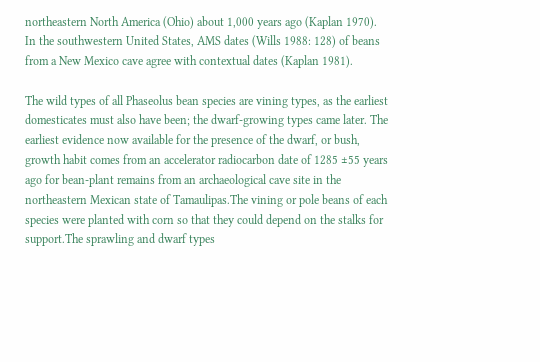northeastern North America (Ohio) about 1,000 years ago (Kaplan 1970). In the southwestern United States, AMS dates (Wills 1988: 128) of beans from a New Mexico cave agree with contextual dates (Kaplan 1981).

The wild types of all Phaseolus bean species are vining types, as the earliest domesticates must also have been; the dwarf-growing types came later. The earliest evidence now available for the presence of the dwarf, or bush, growth habit comes from an accelerator radiocarbon date of 1285 ±55 years ago for bean-plant remains from an archaeological cave site in the northeastern Mexican state of Tamaulipas.The vining or pole beans of each species were planted with corn so that they could depend on the stalks for support.The sprawling and dwarf types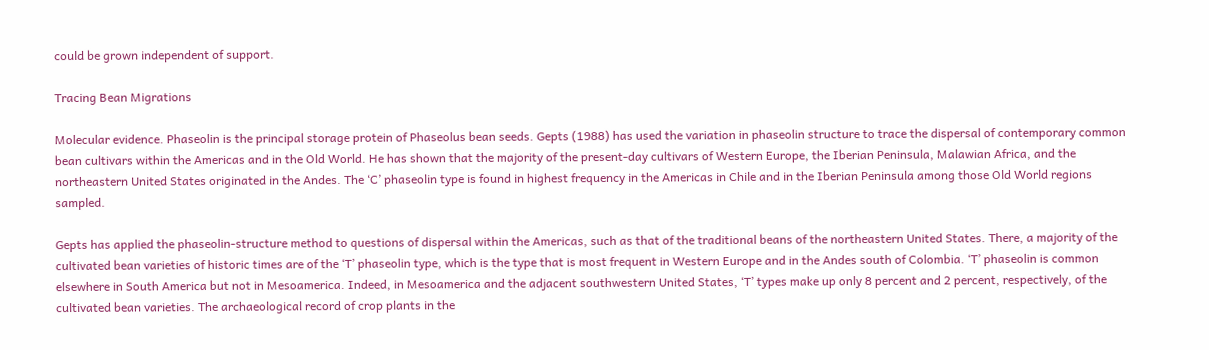could be grown independent of support.

Tracing Bean Migrations

Molecular evidence. Phaseolin is the principal storage protein of Phaseolus bean seeds. Gepts (1988) has used the variation in phaseolin structure to trace the dispersal of contemporary common bean cultivars within the Americas and in the Old World. He has shown that the majority of the present-day cultivars of Western Europe, the Iberian Peninsula, Malawian Africa, and the northeastern United States originated in the Andes. The ‘C’ phaseolin type is found in highest frequency in the Americas in Chile and in the Iberian Peninsula among those Old World regions sampled.

Gepts has applied the phaseolin-structure method to questions of dispersal within the Americas, such as that of the traditional beans of the northeastern United States. There, a majority of the cultivated bean varieties of historic times are of the ‘T’ phaseolin type, which is the type that is most frequent in Western Europe and in the Andes south of Colombia. ‘T’ phaseolin is common elsewhere in South America but not in Mesoamerica. Indeed, in Mesoamerica and the adjacent southwestern United States, ‘T’ types make up only 8 percent and 2 percent, respectively, of the cultivated bean varieties. The archaeological record of crop plants in the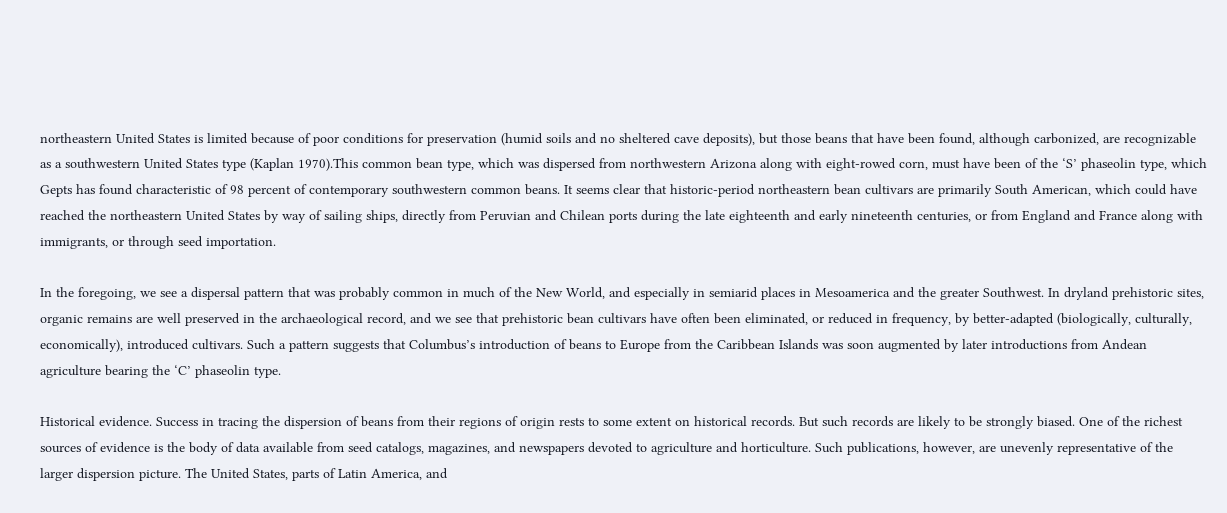northeastern United States is limited because of poor conditions for preservation (humid soils and no sheltered cave deposits), but those beans that have been found, although carbonized, are recognizable as a southwestern United States type (Kaplan 1970).This common bean type, which was dispersed from northwestern Arizona along with eight-rowed corn, must have been of the ‘S’ phaseolin type, which Gepts has found characteristic of 98 percent of contemporary southwestern common beans. It seems clear that historic-period northeastern bean cultivars are primarily South American, which could have reached the northeastern United States by way of sailing ships, directly from Peruvian and Chilean ports during the late eighteenth and early nineteenth centuries, or from England and France along with immigrants, or through seed importation.

In the foregoing, we see a dispersal pattern that was probably common in much of the New World, and especially in semiarid places in Mesoamerica and the greater Southwest. In dryland prehistoric sites, organic remains are well preserved in the archaeological record, and we see that prehistoric bean cultivars have often been eliminated, or reduced in frequency, by better-adapted (biologically, culturally, economically), introduced cultivars. Such a pattern suggests that Columbus’s introduction of beans to Europe from the Caribbean Islands was soon augmented by later introductions from Andean agriculture bearing the ‘C’ phaseolin type.

Historical evidence. Success in tracing the dispersion of beans from their regions of origin rests to some extent on historical records. But such records are likely to be strongly biased. One of the richest sources of evidence is the body of data available from seed catalogs, magazines, and newspapers devoted to agriculture and horticulture. Such publications, however, are unevenly representative of the larger dispersion picture. The United States, parts of Latin America, and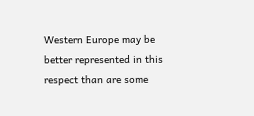Western Europe may be better represented in this respect than are some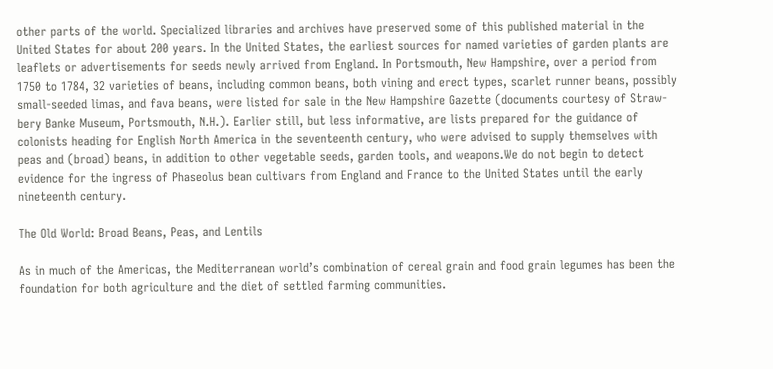other parts of the world. Specialized libraries and archives have preserved some of this published material in the United States for about 200 years. In the United States, the earliest sources for named varieties of garden plants are leaflets or advertisements for seeds newly arrived from England. In Portsmouth, New Hampshire, over a period from 1750 to 1784, 32 varieties of beans, including common beans, both vining and erect types, scarlet runner beans, possibly small-seeded limas, and fava beans, were listed for sale in the New Hampshire Gazette (documents courtesy of Straw-bery Banke Museum, Portsmouth, N.H.). Earlier still, but less informative, are lists prepared for the guidance of colonists heading for English North America in the seventeenth century, who were advised to supply themselves with peas and (broad) beans, in addition to other vegetable seeds, garden tools, and weapons.We do not begin to detect evidence for the ingress of Phaseolus bean cultivars from England and France to the United States until the early nineteenth century.

The Old World: Broad Beans, Peas, and Lentils

As in much of the Americas, the Mediterranean world’s combination of cereal grain and food grain legumes has been the foundation for both agriculture and the diet of settled farming communities.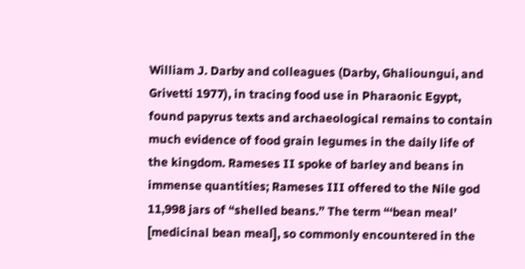William J. Darby and colleagues (Darby, Ghalioungui, and Grivetti 1977), in tracing food use in Pharaonic Egypt, found papyrus texts and archaeological remains to contain much evidence of food grain legumes in the daily life of the kingdom. Rameses II spoke of barley and beans in immense quantities; Rameses III offered to the Nile god 11,998 jars of “shelled beans.” The term “‘bean meal’ [medicinal bean meal], so commonly encountered in the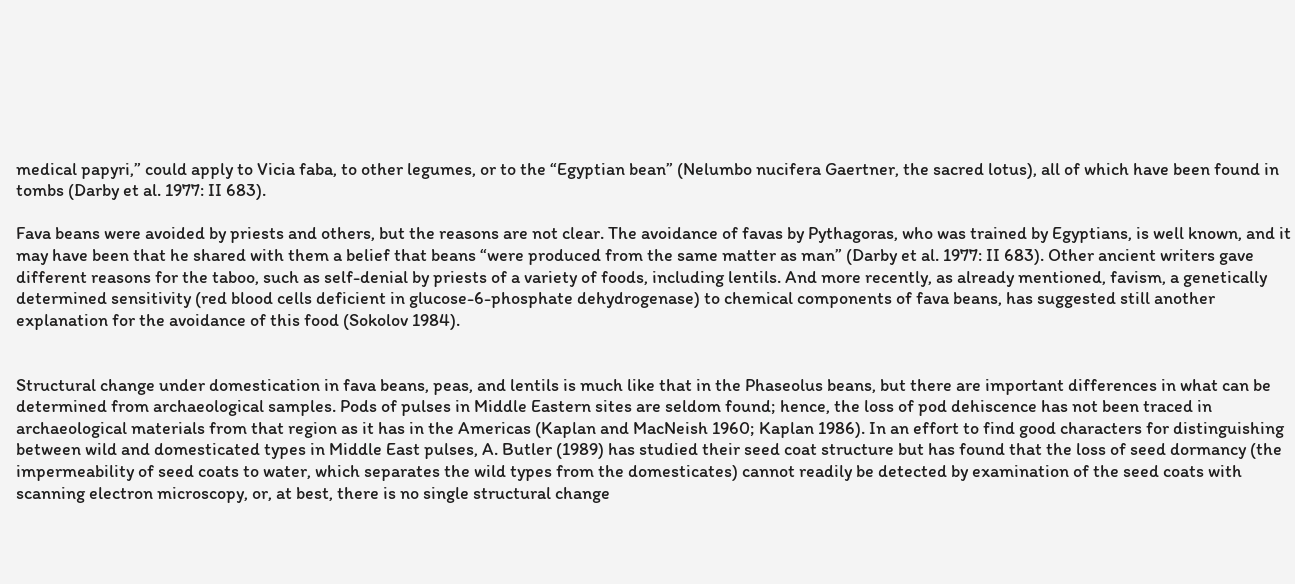medical papyri,” could apply to Vicia faba, to other legumes, or to the “Egyptian bean” (Nelumbo nucifera Gaertner, the sacred lotus), all of which have been found in tombs (Darby et al. 1977: II 683).

Fava beans were avoided by priests and others, but the reasons are not clear. The avoidance of favas by Pythagoras, who was trained by Egyptians, is well known, and it may have been that he shared with them a belief that beans “were produced from the same matter as man” (Darby et al. 1977: II 683). Other ancient writers gave different reasons for the taboo, such as self-denial by priests of a variety of foods, including lentils. And more recently, as already mentioned, favism, a genetically determined sensitivity (red blood cells deficient in glucose-6-phosphate dehydrogenase) to chemical components of fava beans, has suggested still another explanation for the avoidance of this food (Sokolov 1984).


Structural change under domestication in fava beans, peas, and lentils is much like that in the Phaseolus beans, but there are important differences in what can be determined from archaeological samples. Pods of pulses in Middle Eastern sites are seldom found; hence, the loss of pod dehiscence has not been traced in archaeological materials from that region as it has in the Americas (Kaplan and MacNeish 1960; Kaplan 1986). In an effort to find good characters for distinguishing between wild and domesticated types in Middle East pulses, A. Butler (1989) has studied their seed coat structure but has found that the loss of seed dormancy (the impermeability of seed coats to water, which separates the wild types from the domesticates) cannot readily be detected by examination of the seed coats with scanning electron microscopy, or, at best, there is no single structural change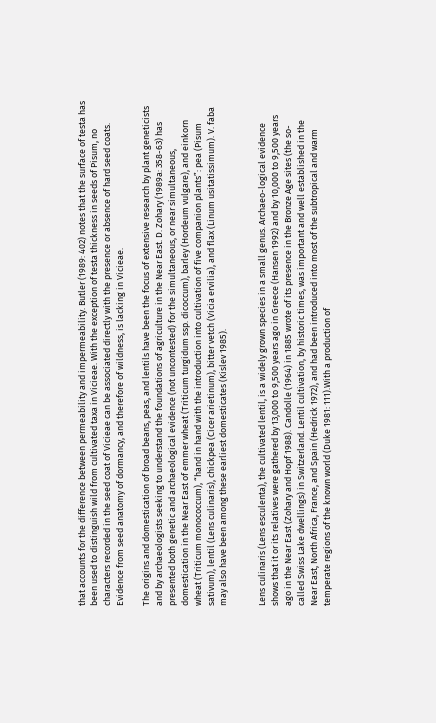that accounts for the difference between permeability and impermeability. Butler (1989: 402) notes that the surface of testa has been used to distinguish wild from cultivated taxa in Vicieae. With the exception of testa thickness in seeds of Pisum, no characters recorded in the seed coat of Vicieae can be associated directly with the presence or absence of hard seed coats. Evidence from seed anatomy of dormancy, and therefore of wildness, is lacking in Vicieae.

The origins and domestication of broad beans, peas, and lentils have been the focus of extensive research by plant geneticists and by archaeologists seeking to understand the foundations of agriculture in the Near East. D. Zohary (1989a: 358-63) has presented both genetic and archaeological evidence (not uncontested) for the simultaneous, or near simultaneous, domestication in the Near East of emmer wheat (Triticum turgidum ssp. dicoccum), barley (Hordeum vulgare), and einkorn wheat (Triticum monococcum), “hand in hand with the introduction into cultivation of five companion plants”: pea (Pisum sativum), lentil (Lens culinaris), chickpea (Cicer arietinum), bitter vetch (Vicia ervilia), and flax (Linum usitatissimum). V. faba may also have been among these earliest domesticates (Kislev 1985).


Lens culinaris (Lens esculenta), the cultivated lentil, is a widely grown species in a small genus. Archaeo-logical evidence shows that it or its relatives were gathered by 13,000 to 9,500 years ago in Greece (Hansen 1992) and by 10,000 to 9,500 years ago in the Near East (Zohary and Hopf 1988). Candolle (1964) in 1885 wrote of its presence in the Bronze Age sites (the so-called Swiss Lake dwellings) in Switzerland. Lentil cultivation, by historic times, was important and well established in the Near East, North Africa, France, and Spain (Hedrick 1972), and had been introduced into most of the subtropical and warm temperate regions of the known world (Duke 1981: 111).With a production of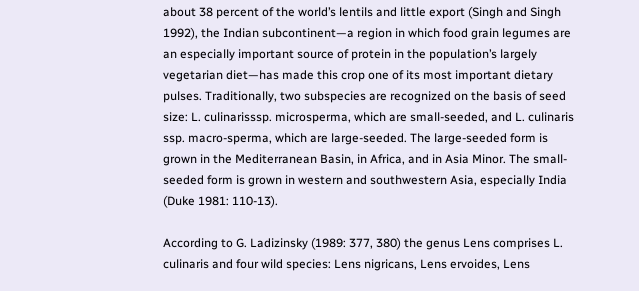about 38 percent of the world’s lentils and little export (Singh and Singh 1992), the Indian subcontinent—a region in which food grain legumes are an especially important source of protein in the population’s largely vegetarian diet—has made this crop one of its most important dietary pulses. Traditionally, two subspecies are recognized on the basis of seed size: L. culinarisssp. microsperma, which are small-seeded, and L. culinaris ssp. macro-sperma, which are large-seeded. The large-seeded form is grown in the Mediterranean Basin, in Africa, and in Asia Minor. The small-seeded form is grown in western and southwestern Asia, especially India (Duke 1981: 110-13).

According to G. Ladizinsky (1989: 377, 380) the genus Lens comprises L. culinaris and four wild species: Lens nigricans, Lens ervoides, Lens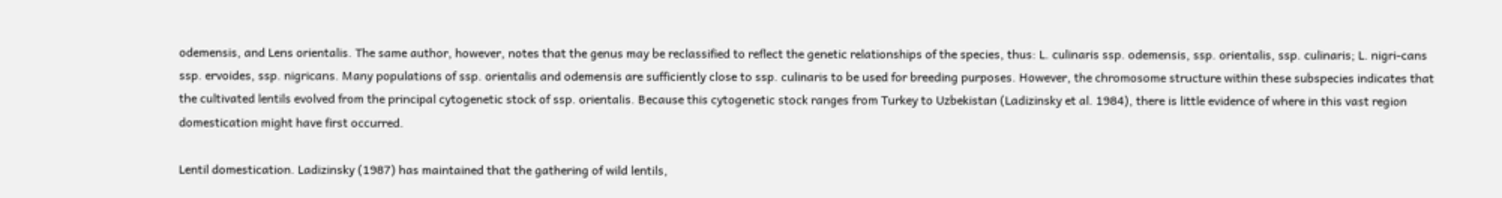odemensis, and Lens orientalis. The same author, however, notes that the genus may be reclassified to reflect the genetic relationships of the species, thus: L. culinaris ssp. odemensis, ssp. orientalis, ssp. culinaris; L. nigri-cans ssp. ervoides, ssp. nigricans. Many populations of ssp. orientalis and odemensis are sufficiently close to ssp. culinaris to be used for breeding purposes. However, the chromosome structure within these subspecies indicates that the cultivated lentils evolved from the principal cytogenetic stock of ssp. orientalis. Because this cytogenetic stock ranges from Turkey to Uzbekistan (Ladizinsky et al. 1984), there is little evidence of where in this vast region domestication might have first occurred.

Lentil domestication. Ladizinsky (1987) has maintained that the gathering of wild lentils,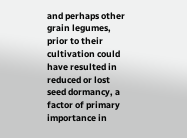and perhaps other grain legumes, prior to their cultivation could have resulted in reduced or lost seed dormancy, a factor of primary importance in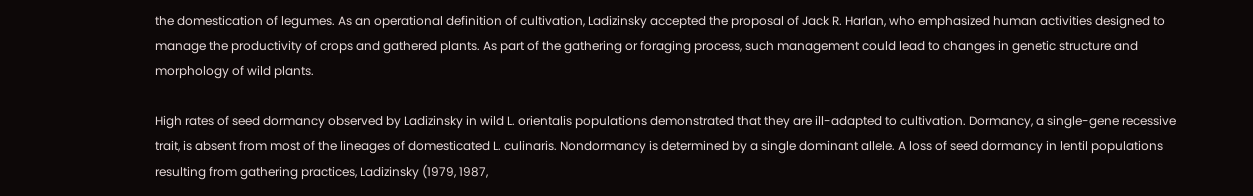the domestication of legumes. As an operational definition of cultivation, Ladizinsky accepted the proposal of Jack R. Harlan, who emphasized human activities designed to manage the productivity of crops and gathered plants. As part of the gathering or foraging process, such management could lead to changes in genetic structure and morphology of wild plants.

High rates of seed dormancy observed by Ladizinsky in wild L. orientalis populations demonstrated that they are ill-adapted to cultivation. Dormancy, a single-gene recessive trait, is absent from most of the lineages of domesticated L. culinaris. Nondormancy is determined by a single dominant allele. A loss of seed dormancy in lentil populations resulting from gathering practices, Ladizinsky (1979, 1987,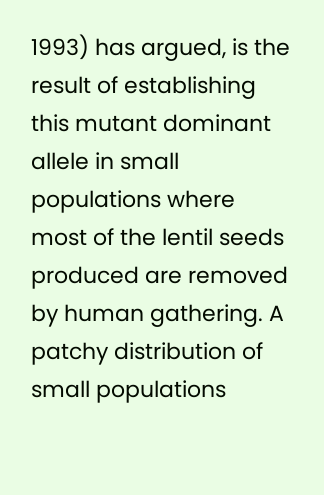1993) has argued, is the result of establishing this mutant dominant allele in small populations where most of the lentil seeds produced are removed by human gathering. A patchy distribution of small populations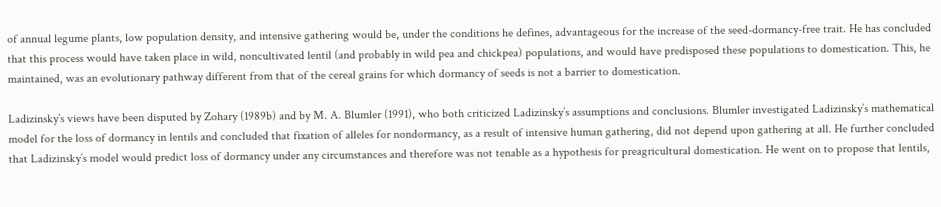of annual legume plants, low population density, and intensive gathering would be, under the conditions he defines, advantageous for the increase of the seed-dormancy-free trait. He has concluded that this process would have taken place in wild, noncultivated lentil (and probably in wild pea and chickpea) populations, and would have predisposed these populations to domestication. This, he maintained, was an evolutionary pathway different from that of the cereal grains for which dormancy of seeds is not a barrier to domestication.

Ladizinsky’s views have been disputed by Zohary (1989b) and by M. A. Blumler (1991), who both criticized Ladizinsky’s assumptions and conclusions. Blumler investigated Ladizinsky’s mathematical model for the loss of dormancy in lentils and concluded that fixation of alleles for nondormancy, as a result of intensive human gathering, did not depend upon gathering at all. He further concluded that Ladizinsky’s model would predict loss of dormancy under any circumstances and therefore was not tenable as a hypothesis for preagricultural domestication. He went on to propose that lentils,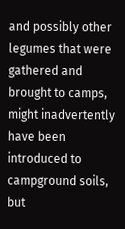and possibly other legumes that were gathered and brought to camps, might inadvertently have been introduced to campground soils, but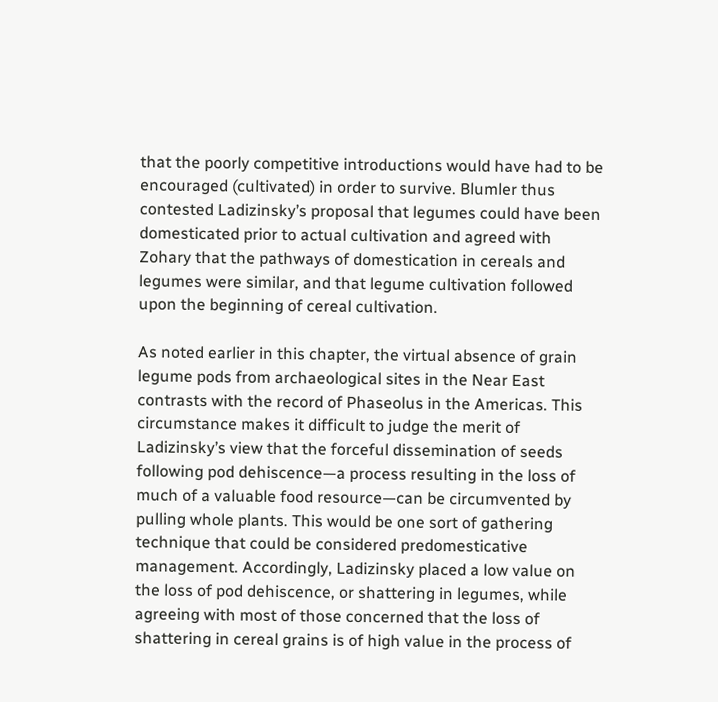that the poorly competitive introductions would have had to be encouraged (cultivated) in order to survive. Blumler thus contested Ladizinsky’s proposal that legumes could have been domesticated prior to actual cultivation and agreed with Zohary that the pathways of domestication in cereals and legumes were similar, and that legume cultivation followed upon the beginning of cereal cultivation.

As noted earlier in this chapter, the virtual absence of grain legume pods from archaeological sites in the Near East contrasts with the record of Phaseolus in the Americas. This circumstance makes it difficult to judge the merit of Ladizinsky’s view that the forceful dissemination of seeds following pod dehiscence—a process resulting in the loss of much of a valuable food resource—can be circumvented by pulling whole plants. This would be one sort of gathering technique that could be considered predomesticative management. Accordingly, Ladizinsky placed a low value on the loss of pod dehiscence, or shattering in legumes, while agreeing with most of those concerned that the loss of shattering in cereal grains is of high value in the process of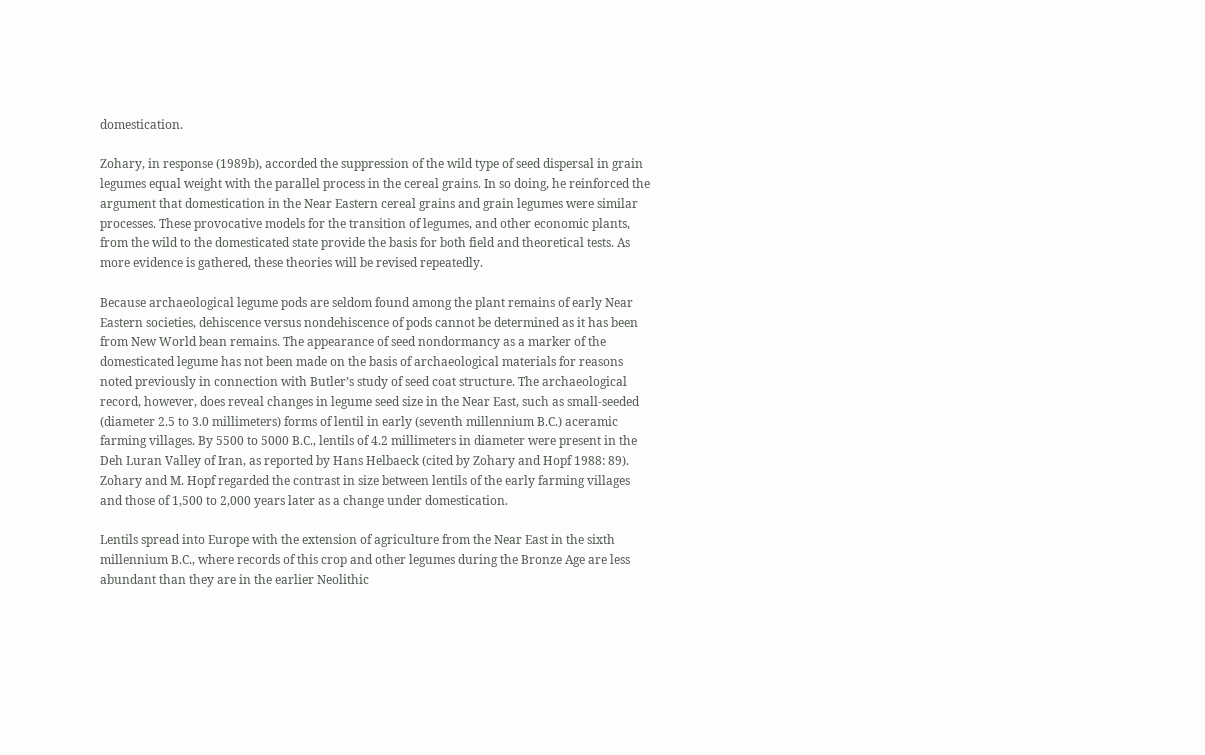domestication.

Zohary, in response (1989b), accorded the suppression of the wild type of seed dispersal in grain legumes equal weight with the parallel process in the cereal grains. In so doing, he reinforced the argument that domestication in the Near Eastern cereal grains and grain legumes were similar processes. These provocative models for the transition of legumes, and other economic plants, from the wild to the domesticated state provide the basis for both field and theoretical tests. As more evidence is gathered, these theories will be revised repeatedly.

Because archaeological legume pods are seldom found among the plant remains of early Near Eastern societies, dehiscence versus nondehiscence of pods cannot be determined as it has been from New World bean remains. The appearance of seed nondormancy as a marker of the domesticated legume has not been made on the basis of archaeological materials for reasons noted previously in connection with Butler’s study of seed coat structure. The archaeological record, however, does reveal changes in legume seed size in the Near East, such as small-seeded (diameter 2.5 to 3.0 millimeters) forms of lentil in early (seventh millennium B.C.) aceramic farming villages. By 5500 to 5000 B.C., lentils of 4.2 millimeters in diameter were present in the Deh Luran Valley of Iran, as reported by Hans Helbaeck (cited by Zohary and Hopf 1988: 89). Zohary and M. Hopf regarded the contrast in size between lentils of the early farming villages and those of 1,500 to 2,000 years later as a change under domestication.

Lentils spread into Europe with the extension of agriculture from the Near East in the sixth millennium B.C., where records of this crop and other legumes during the Bronze Age are less abundant than they are in the earlier Neolithic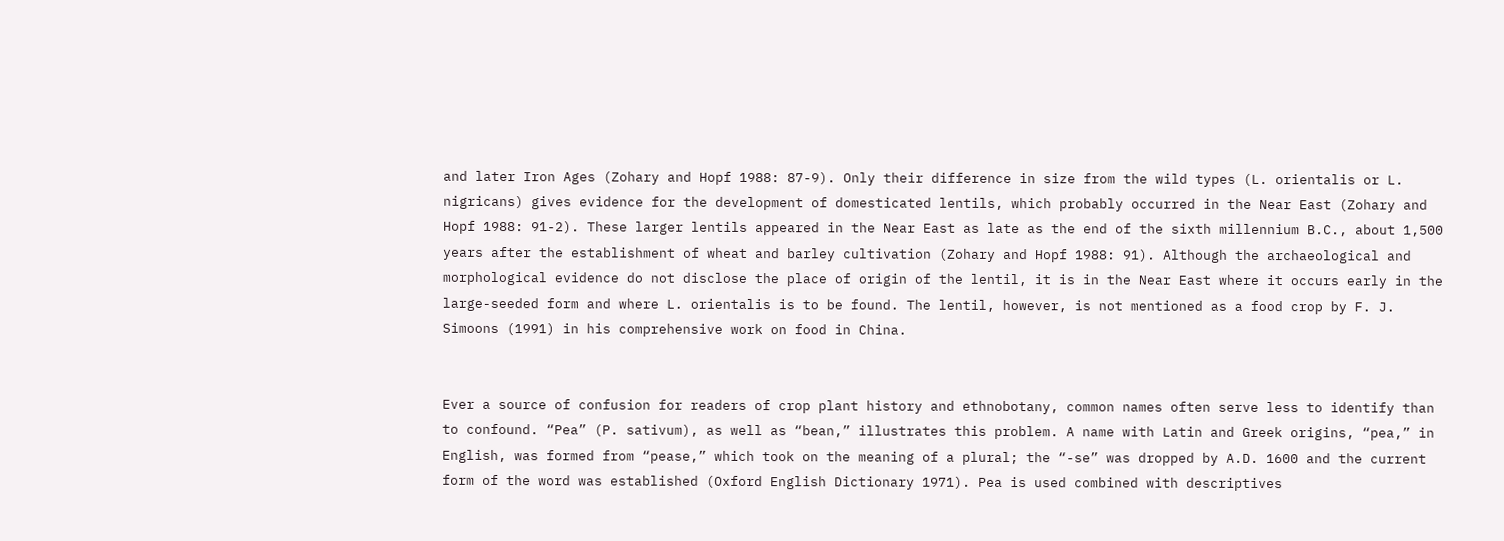and later Iron Ages (Zohary and Hopf 1988: 87-9). Only their difference in size from the wild types (L. orientalis or L. nigricans) gives evidence for the development of domesticated lentils, which probably occurred in the Near East (Zohary and Hopf 1988: 91-2). These larger lentils appeared in the Near East as late as the end of the sixth millennium B.C., about 1,500 years after the establishment of wheat and barley cultivation (Zohary and Hopf 1988: 91). Although the archaeological and morphological evidence do not disclose the place of origin of the lentil, it is in the Near East where it occurs early in the large-seeded form and where L. orientalis is to be found. The lentil, however, is not mentioned as a food crop by F. J. Simoons (1991) in his comprehensive work on food in China.


Ever a source of confusion for readers of crop plant history and ethnobotany, common names often serve less to identify than to confound. “Pea” (P. sativum), as well as “bean,” illustrates this problem. A name with Latin and Greek origins, “pea,” in English, was formed from “pease,” which took on the meaning of a plural; the “-se” was dropped by A.D. 1600 and the current form of the word was established (Oxford English Dictionary 1971). Pea is used combined with descriptives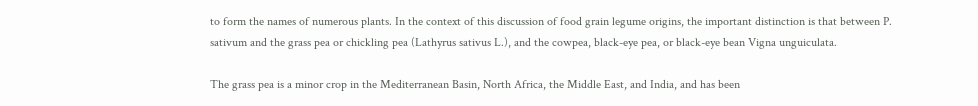to form the names of numerous plants. In the context of this discussion of food grain legume origins, the important distinction is that between P. sativum and the grass pea or chickling pea (Lathyrus sativus L.), and the cowpea, black-eye pea, or black-eye bean Vigna unguiculata.

The grass pea is a minor crop in the Mediterranean Basin, North Africa, the Middle East, and India, and has been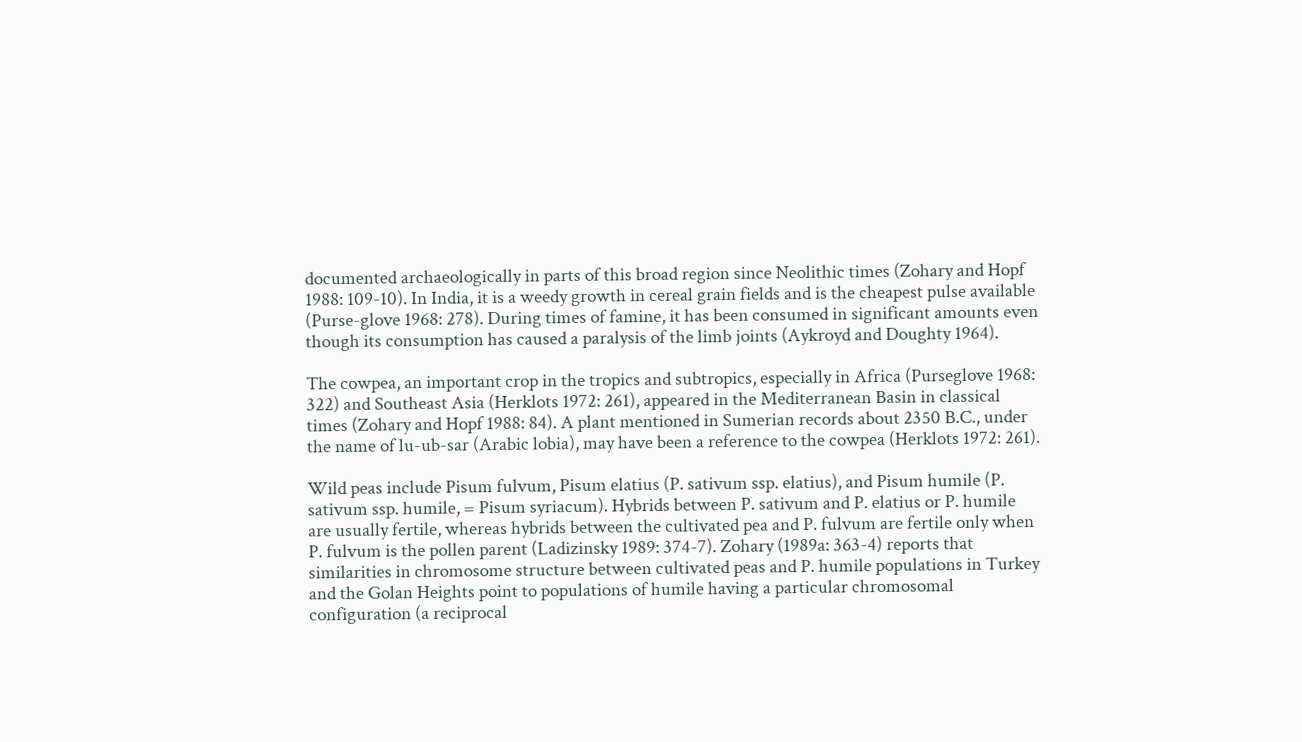documented archaeologically in parts of this broad region since Neolithic times (Zohary and Hopf 1988: 109-10). In India, it is a weedy growth in cereal grain fields and is the cheapest pulse available (Purse-glove 1968: 278). During times of famine, it has been consumed in significant amounts even though its consumption has caused a paralysis of the limb joints (Aykroyd and Doughty 1964).

The cowpea, an important crop in the tropics and subtropics, especially in Africa (Purseglove 1968: 322) and Southeast Asia (Herklots 1972: 261), appeared in the Mediterranean Basin in classical times (Zohary and Hopf 1988: 84). A plant mentioned in Sumerian records about 2350 B.C., under the name of lu-ub-sar (Arabic lobia), may have been a reference to the cowpea (Herklots 1972: 261).

Wild peas include Pisum fulvum, Pisum elatius (P. sativum ssp. elatius), and Pisum humile (P. sativum ssp. humile, = Pisum syriacum). Hybrids between P. sativum and P. elatius or P. humile are usually fertile, whereas hybrids between the cultivated pea and P. fulvum are fertile only when P. fulvum is the pollen parent (Ladizinsky 1989: 374-7). Zohary (1989a: 363-4) reports that similarities in chromosome structure between cultivated peas and P. humile populations in Turkey and the Golan Heights point to populations of humile having a particular chromosomal configuration (a reciprocal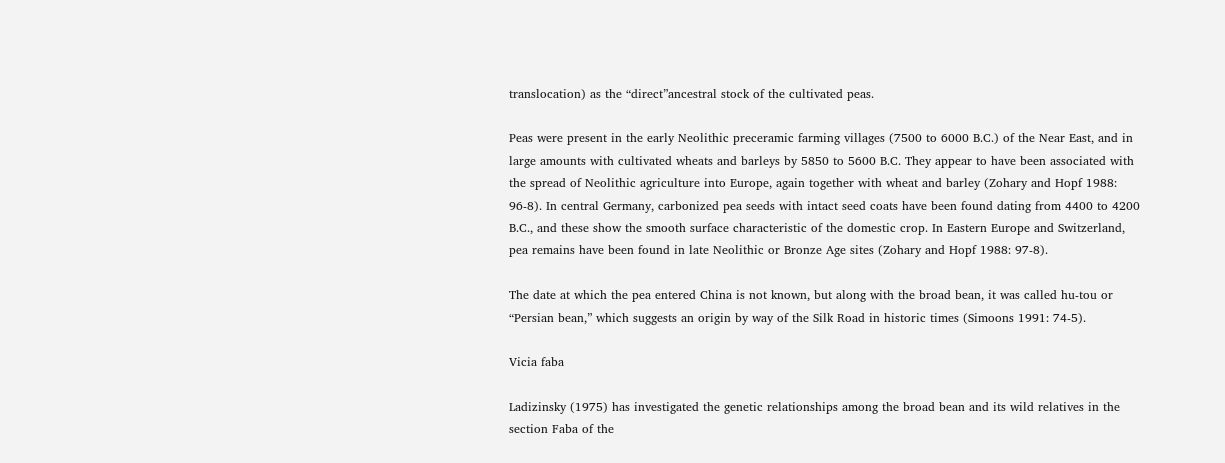translocation) as the “direct”ancestral stock of the cultivated peas.

Peas were present in the early Neolithic preceramic farming villages (7500 to 6000 B.C.) of the Near East, and in large amounts with cultivated wheats and barleys by 5850 to 5600 B.C. They appear to have been associated with the spread of Neolithic agriculture into Europe, again together with wheat and barley (Zohary and Hopf 1988: 96-8). In central Germany, carbonized pea seeds with intact seed coats have been found dating from 4400 to 4200 B.C., and these show the smooth surface characteristic of the domestic crop. In Eastern Europe and Switzerland, pea remains have been found in late Neolithic or Bronze Age sites (Zohary and Hopf 1988: 97-8).

The date at which the pea entered China is not known, but along with the broad bean, it was called hu-tou or “Persian bean,” which suggests an origin by way of the Silk Road in historic times (Simoons 1991: 74-5).

Vicia faba

Ladizinsky (1975) has investigated the genetic relationships among the broad bean and its wild relatives in the section Faba of the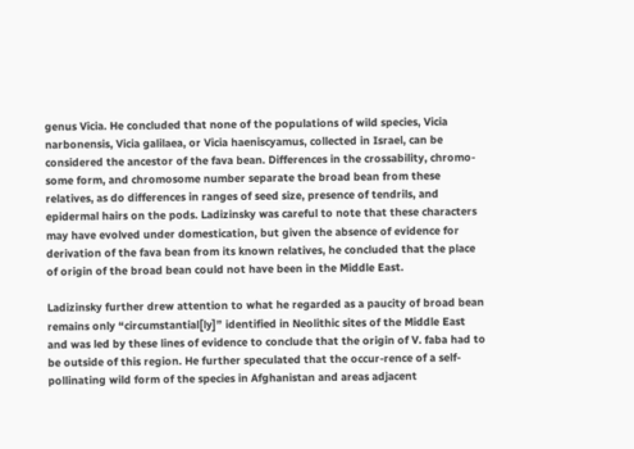genus Vicia. He concluded that none of the populations of wild species, Vicia narbonensis, Vicia galilaea, or Vicia haeniscyamus, collected in Israel, can be considered the ancestor of the fava bean. Differences in the crossability, chromo-some form, and chromosome number separate the broad bean from these relatives, as do differences in ranges of seed size, presence of tendrils, and epidermal hairs on the pods. Ladizinsky was careful to note that these characters may have evolved under domestication, but given the absence of evidence for derivation of the fava bean from its known relatives, he concluded that the place of origin of the broad bean could not have been in the Middle East.

Ladizinsky further drew attention to what he regarded as a paucity of broad bean remains only “circumstantial[ly]” identified in Neolithic sites of the Middle East and was led by these lines of evidence to conclude that the origin of V. faba had to be outside of this region. He further speculated that the occur-rence of a self-pollinating wild form of the species in Afghanistan and areas adjacent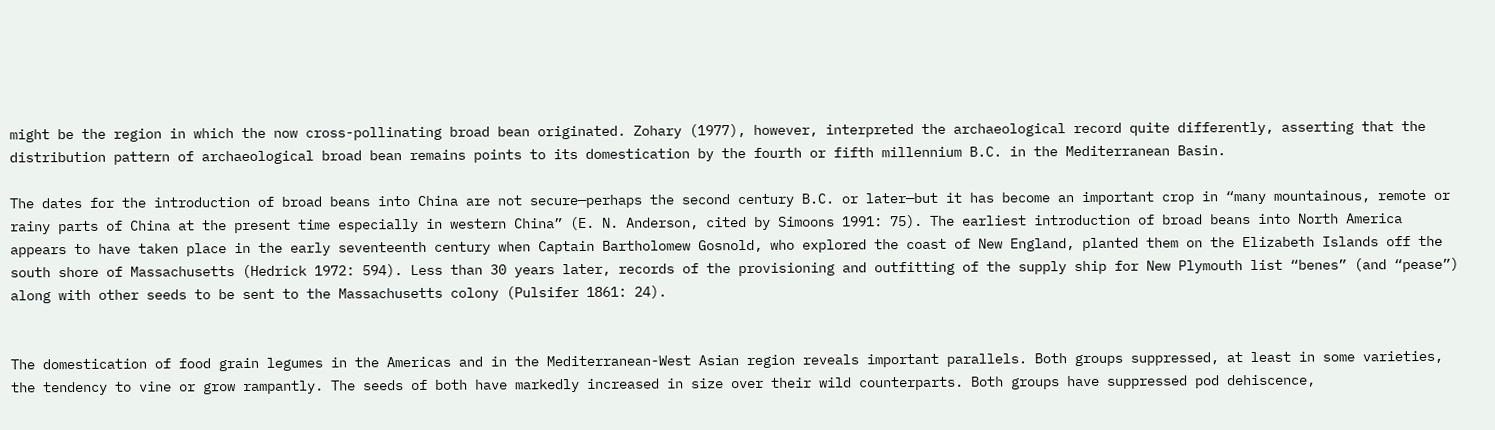might be the region in which the now cross-pollinating broad bean originated. Zohary (1977), however, interpreted the archaeological record quite differently, asserting that the distribution pattern of archaeological broad bean remains points to its domestication by the fourth or fifth millennium B.C. in the Mediterranean Basin.

The dates for the introduction of broad beans into China are not secure—perhaps the second century B.C. or later—but it has become an important crop in “many mountainous, remote or rainy parts of China at the present time especially in western China” (E. N. Anderson, cited by Simoons 1991: 75). The earliest introduction of broad beans into North America appears to have taken place in the early seventeenth century when Captain Bartholomew Gosnold, who explored the coast of New England, planted them on the Elizabeth Islands off the south shore of Massachusetts (Hedrick 1972: 594). Less than 30 years later, records of the provisioning and outfitting of the supply ship for New Plymouth list “benes” (and “pease”) along with other seeds to be sent to the Massachusetts colony (Pulsifer 1861: 24).


The domestication of food grain legumes in the Americas and in the Mediterranean-West Asian region reveals important parallels. Both groups suppressed, at least in some varieties, the tendency to vine or grow rampantly. The seeds of both have markedly increased in size over their wild counterparts. Both groups have suppressed pod dehiscence,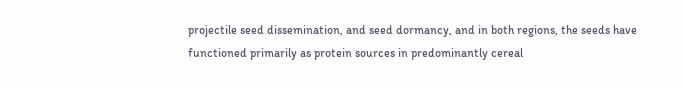projectile seed dissemination, and seed dormancy, and in both regions, the seeds have functioned primarily as protein sources in predominantly cereal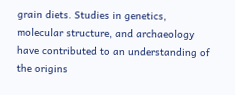grain diets. Studies in genetics, molecular structure, and archaeology have contributed to an understanding of the origins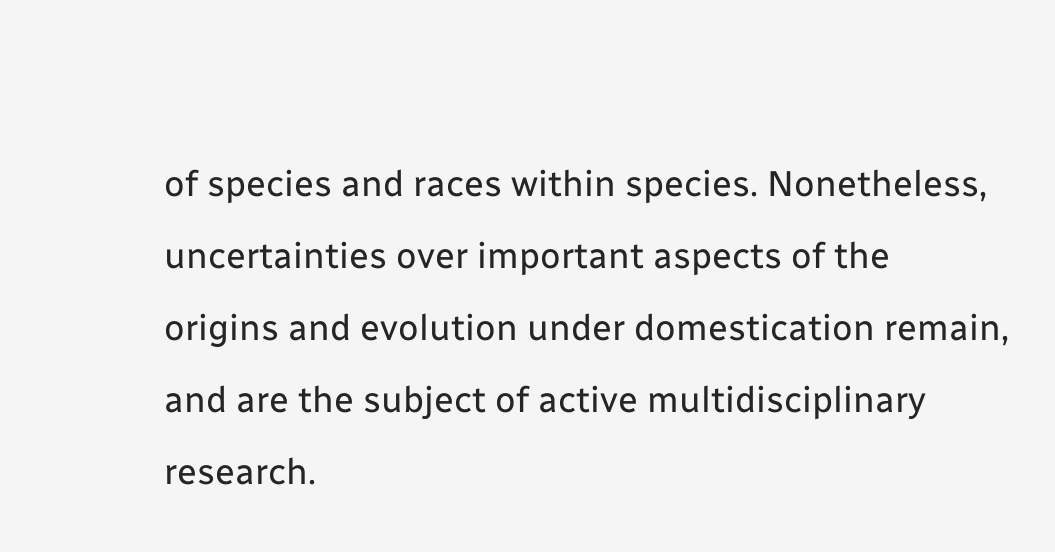of species and races within species. Nonetheless, uncertainties over important aspects of the origins and evolution under domestication remain, and are the subject of active multidisciplinary research.